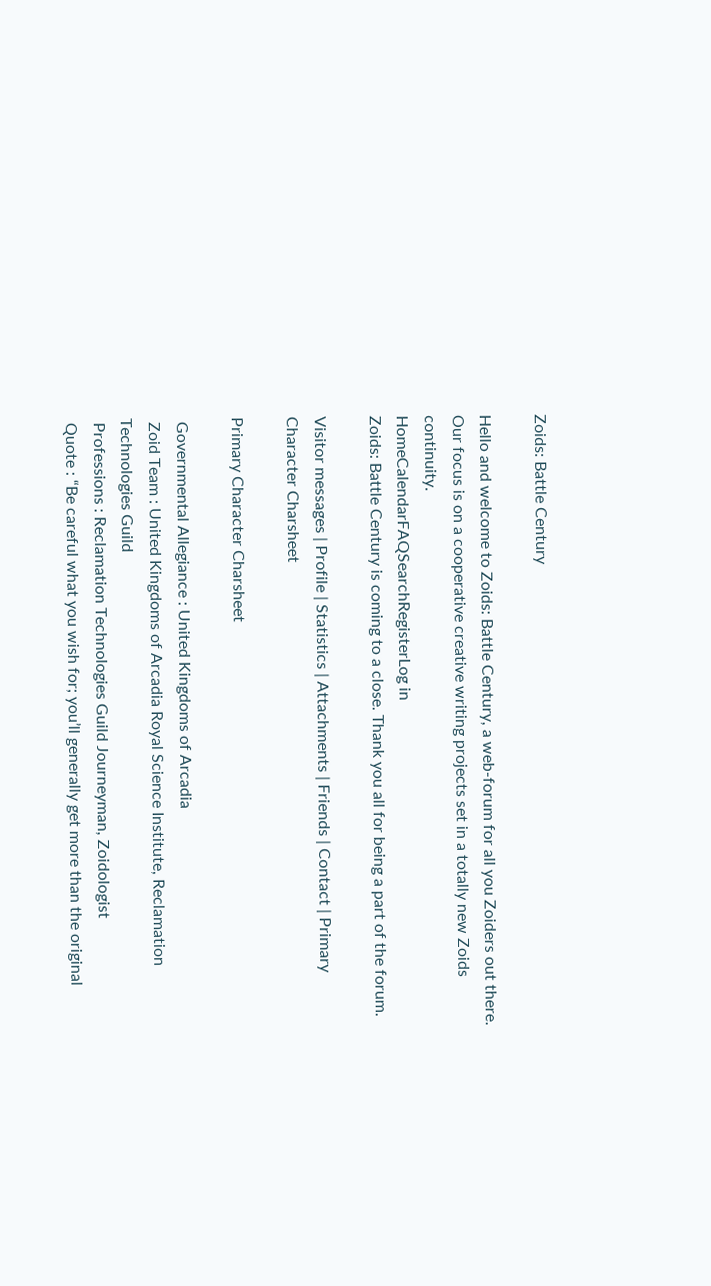Zoids: Battle Century

Hello and welcome to Zoids: Battle Century, a web-forum for all you Zoiders out there. Our focus is on a cooperative creative writing projects set in a totally new Zoids continuity.
HomeCalendarFAQSearchRegisterLog in
Zoids: Battle Century is coming to a close. Thank you all for being a part of the forum.

Visitor messages | Profile | Statistics | Attachments | Friends | Contact | Primary Character Charsheet

Primary Character Charsheet

 Governmental Allegiance : United Kingdoms of Arcadia
 Zoid Team : United Kingdoms of Arcadia Royal Science Institute, Reclamation Technologies Guild
 Professions : Reclamation Technologies Guild Journeyman, Zoidologist
 Quote : “Be careful what you wish for; you’ll generally get more than the original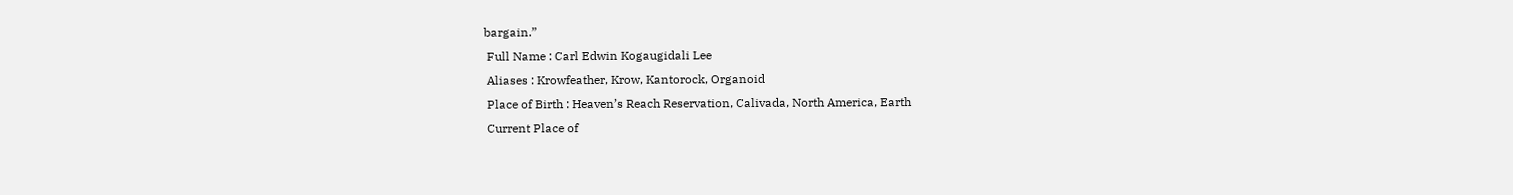bargain.”
 Full Name : Carl Edwin Kogaugidali Lee
 Aliases : Krowfeather, Krow, Kantorock, Organoid
 Place of Birth : Heaven’s Reach Reservation, Calivada, North America, Earth
 Current Place of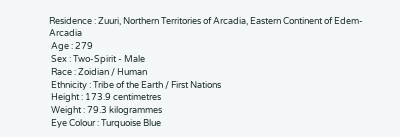Residence : Zuuri, Northern Territories of Arcadia, Eastern Continent of Edem-Arcadia
 Age : 279
 Sex : Two-Spirit - Male
 Race : Zoidian / Human
 Ethnicity : Tribe of the Earth / First Nations
 Height : 173.9 centimetres
 Weight : 79.3 kilogrammes
 Eye Colour : Turquoise Blue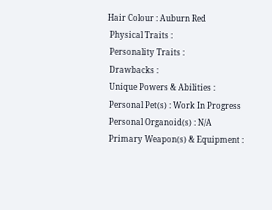Hair Colour : Auburn Red
 Physical Traits :
 Personality Traits :
 Drawbacks :
 Unique Powers & Abilities :
 Personal Pet(s) : Work In Progress
 Personal Organoid(s) : N/A
 Primary Weapon(s) & Equipment :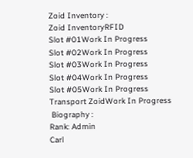Zoid Inventory :
Zoid InventoryRFID
Slot #01Work In Progress
Slot #02Work In Progress
Slot #03Work In Progress
Slot #04Work In Progress
Slot #05Work In Progress
Transport ZoidWork In Progress
 Biography :
Rank: Admin
Carl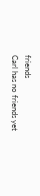friends
Carl has no friends yet